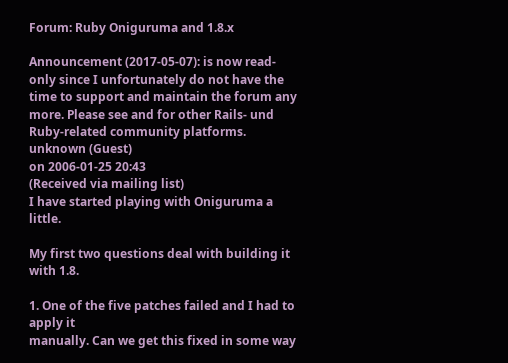Forum: Ruby Oniguruma and 1.8.x

Announcement (2017-05-07): is now read-only since I unfortunately do not have the time to support and maintain the forum any more. Please see and for other Rails- und Ruby-related community platforms.
unknown (Guest)
on 2006-01-25 20:43
(Received via mailing list)
I have started playing with Oniguruma a little.

My first two questions deal with building it with 1.8.

1. One of the five patches failed and I had to apply it
manually. Can we get this fixed in some way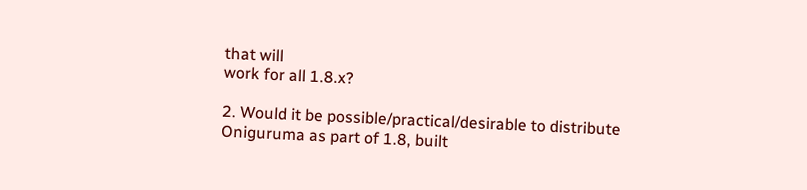that will
work for all 1.8.x?

2. Would it be possible/practical/desirable to distribute
Oniguruma as part of 1.8, built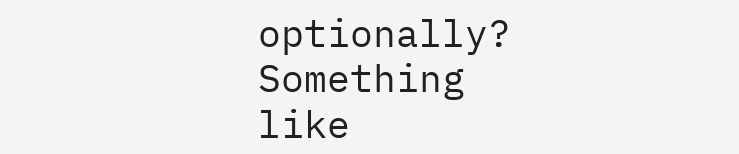optionally? Something
like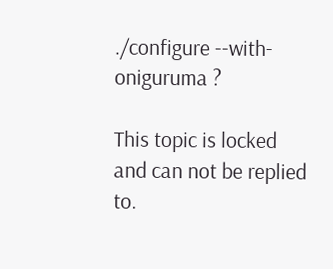./configure --with-oniguruma ?

This topic is locked and can not be replied to.